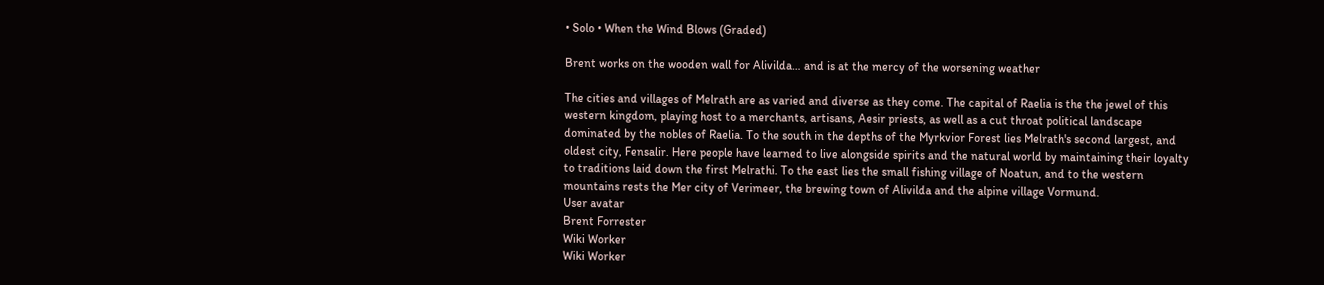• Solo • When the Wind Blows (Graded)

Brent works on the wooden wall for Alivilda… and is at the mercy of the worsening weather

The cities and villages of Melrath are as varied and diverse as they come. The capital of Raelia is the the jewel of this western kingdom, playing host to a merchants, artisans, Aesir priests, as well as a cut throat political landscape dominated by the nobles of Raelia. To the south in the depths of the Myrkvior Forest lies Melrath's second largest, and oldest city, Fensalir. Here people have learned to live alongside spirits and the natural world by maintaining their loyalty to traditions laid down the first Melrathi. To the east lies the small fishing village of Noatun, and to the western mountains rests the Mer city of Verimeer, the brewing town of Alivilda and the alpine village Vormund.
User avatar
Brent Forrester
Wiki Worker
Wiki Worker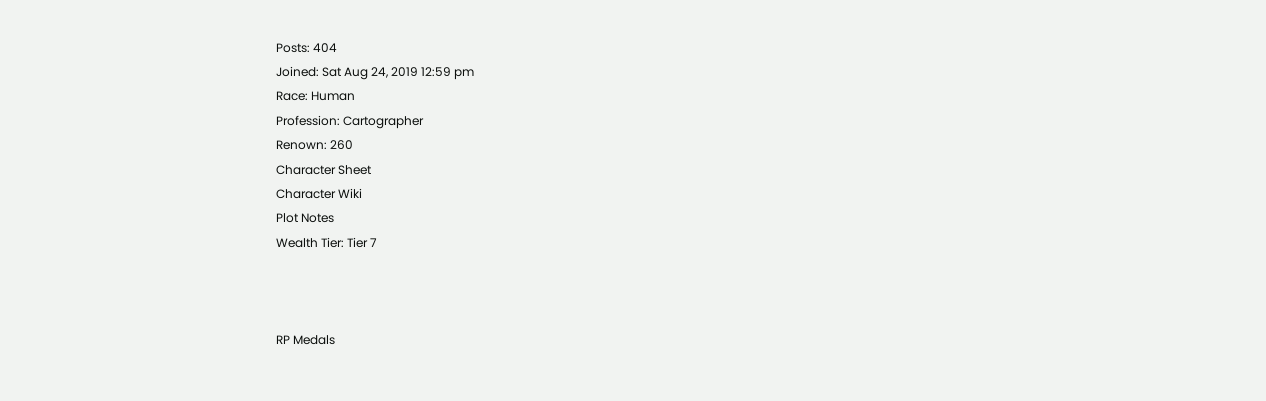Posts: 404
Joined: Sat Aug 24, 2019 12:59 pm
Race: Human
Profession: Cartographer
Renown: 260
Character Sheet
Character Wiki
Plot Notes
Wealth Tier: Tier 7



RP Medals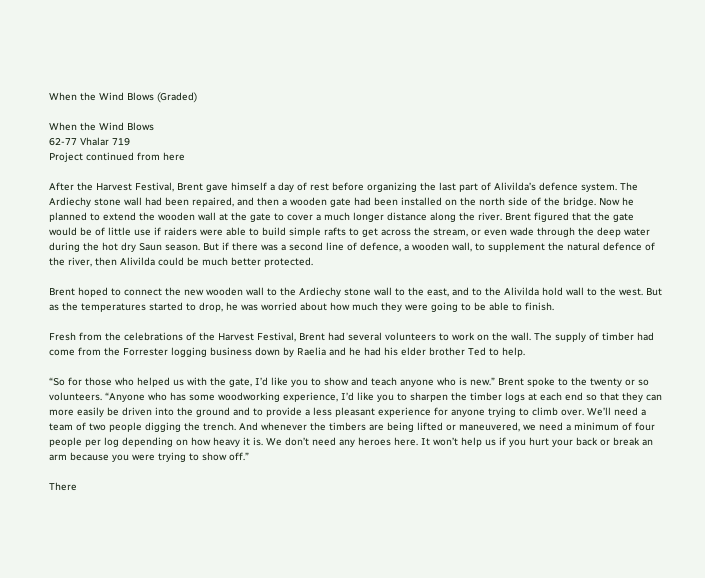When the Wind Blows (Graded)

When the Wind Blows
62-77 Vhalar 719
Project continued from here

After the Harvest Festival, Brent gave himself a day of rest before organizing the last part of Alivilda’s defence system. The Ardiechy stone wall had been repaired, and then a wooden gate had been installed on the north side of the bridge. Now he planned to extend the wooden wall at the gate to cover a much longer distance along the river. Brent figured that the gate would be of little use if raiders were able to build simple rafts to get across the stream, or even wade through the deep water during the hot dry Saun season. But if there was a second line of defence, a wooden wall, to supplement the natural defence of the river, then Alivilda could be much better protected.

Brent hoped to connect the new wooden wall to the Ardiechy stone wall to the east, and to the Alivilda hold wall to the west. But as the temperatures started to drop, he was worried about how much they were going to be able to finish.

Fresh from the celebrations of the Harvest Festival, Brent had several volunteers to work on the wall. The supply of timber had come from the Forrester logging business down by Raelia and he had his elder brother Ted to help.

“So for those who helped us with the gate, I’d like you to show and teach anyone who is new.” Brent spoke to the twenty or so volunteers. “Anyone who has some woodworking experience, I’d like you to sharpen the timber logs at each end so that they can more easily be driven into the ground and to provide a less pleasant experience for anyone trying to climb over. We’ll need a team of two people digging the trench. And whenever the timbers are being lifted or maneuvered, we need a minimum of four people per log depending on how heavy it is. We don’t need any heroes here. It won’t help us if you hurt your back or break an arm because you were trying to show off.”

There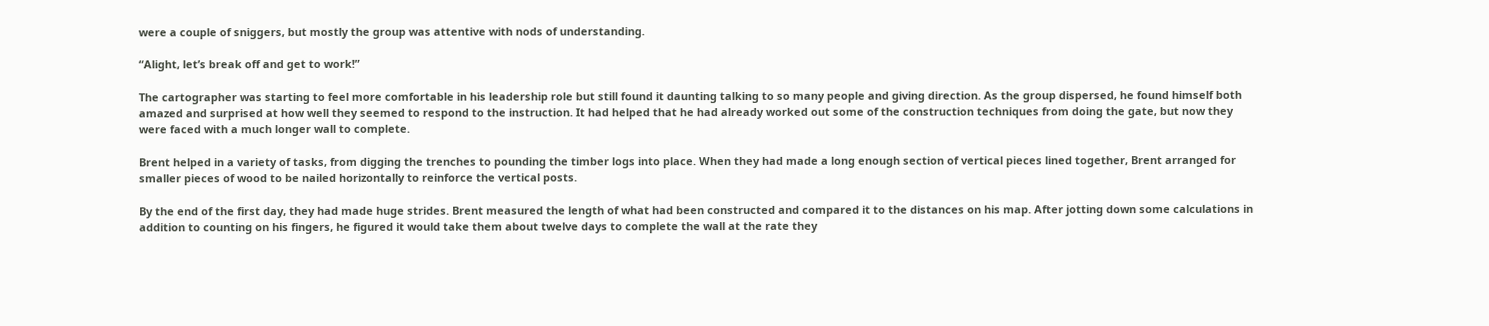were a couple of sniggers, but mostly the group was attentive with nods of understanding.

“Alight, let’s break off and get to work!”

The cartographer was starting to feel more comfortable in his leadership role but still found it daunting talking to so many people and giving direction. As the group dispersed, he found himself both amazed and surprised at how well they seemed to respond to the instruction. It had helped that he had already worked out some of the construction techniques from doing the gate, but now they were faced with a much longer wall to complete.

Brent helped in a variety of tasks, from digging the trenches to pounding the timber logs into place. When they had made a long enough section of vertical pieces lined together, Brent arranged for smaller pieces of wood to be nailed horizontally to reinforce the vertical posts.

By the end of the first day, they had made huge strides. Brent measured the length of what had been constructed and compared it to the distances on his map. After jotting down some calculations in addition to counting on his fingers, he figured it would take them about twelve days to complete the wall at the rate they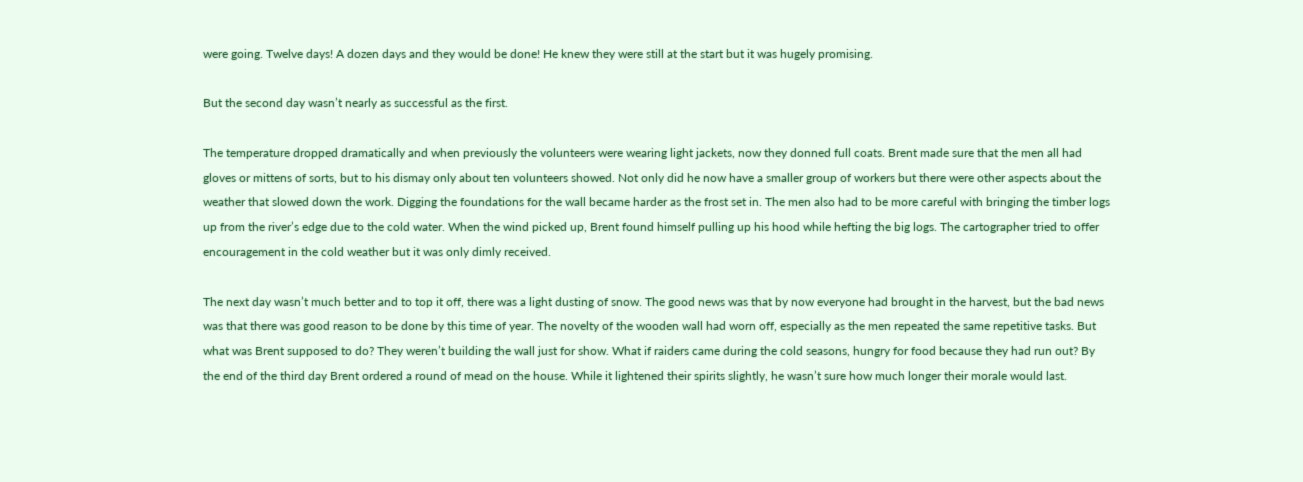were going. Twelve days! A dozen days and they would be done! He knew they were still at the start but it was hugely promising.

But the second day wasn’t nearly as successful as the first.

The temperature dropped dramatically and when previously the volunteers were wearing light jackets, now they donned full coats. Brent made sure that the men all had gloves or mittens of sorts, but to his dismay only about ten volunteers showed. Not only did he now have a smaller group of workers but there were other aspects about the weather that slowed down the work. Digging the foundations for the wall became harder as the frost set in. The men also had to be more careful with bringing the timber logs up from the river’s edge due to the cold water. When the wind picked up, Brent found himself pulling up his hood while hefting the big logs. The cartographer tried to offer encouragement in the cold weather but it was only dimly received.

The next day wasn’t much better and to top it off, there was a light dusting of snow. The good news was that by now everyone had brought in the harvest, but the bad news was that there was good reason to be done by this time of year. The novelty of the wooden wall had worn off, especially as the men repeated the same repetitive tasks. But what was Brent supposed to do? They weren’t building the wall just for show. What if raiders came during the cold seasons, hungry for food because they had run out? By the end of the third day Brent ordered a round of mead on the house. While it lightened their spirits slightly, he wasn’t sure how much longer their morale would last.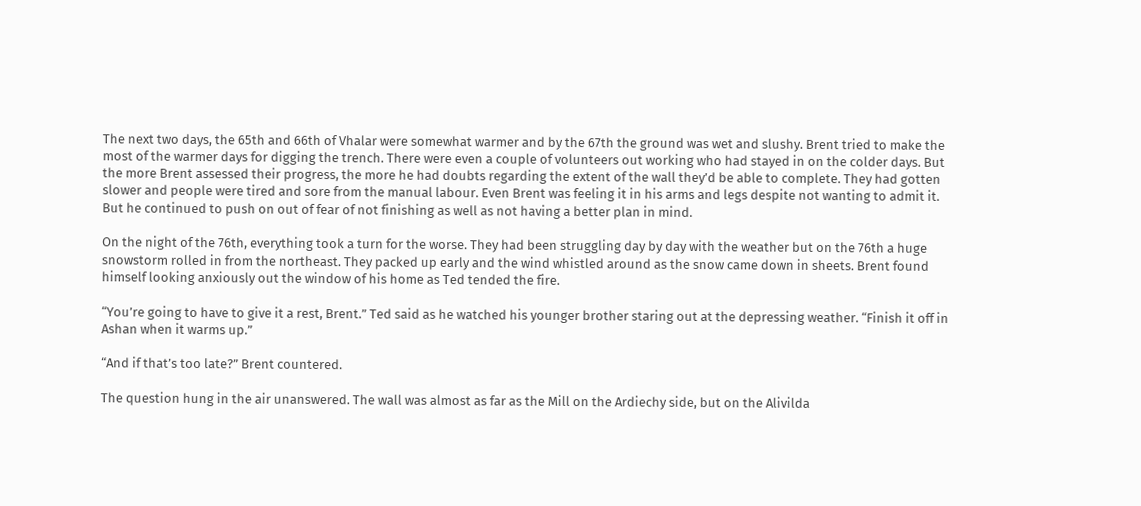The next two days, the 65th and 66th of Vhalar were somewhat warmer and by the 67th the ground was wet and slushy. Brent tried to make the most of the warmer days for digging the trench. There were even a couple of volunteers out working who had stayed in on the colder days. But the more Brent assessed their progress, the more he had doubts regarding the extent of the wall they’d be able to complete. They had gotten slower and people were tired and sore from the manual labour. Even Brent was feeling it in his arms and legs despite not wanting to admit it. But he continued to push on out of fear of not finishing as well as not having a better plan in mind.

On the night of the 76th, everything took a turn for the worse. They had been struggling day by day with the weather but on the 76th a huge snowstorm rolled in from the northeast. They packed up early and the wind whistled around as the snow came down in sheets. Brent found himself looking anxiously out the window of his home as Ted tended the fire.

“You’re going to have to give it a rest, Brent.” Ted said as he watched his younger brother staring out at the depressing weather. “Finish it off in Ashan when it warms up.”

“And if that’s too late?” Brent countered.

The question hung in the air unanswered. The wall was almost as far as the Mill on the Ardiechy side, but on the Alivilda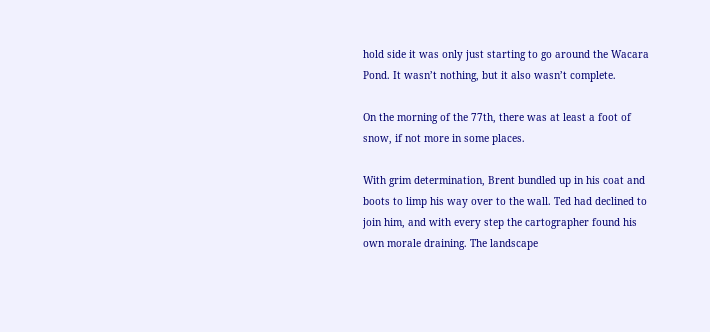hold side it was only just starting to go around the Wacara Pond. It wasn’t nothing, but it also wasn’t complete.

On the morning of the 77th, there was at least a foot of snow, if not more in some places.

With grim determination, Brent bundled up in his coat and boots to limp his way over to the wall. Ted had declined to join him, and with every step the cartographer found his own morale draining. The landscape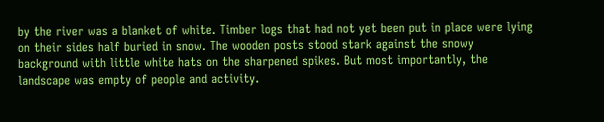by the river was a blanket of white. Timber logs that had not yet been put in place were lying on their sides half buried in snow. The wooden posts stood stark against the snowy background with little white hats on the sharpened spikes. But most importantly, the landscape was empty of people and activity.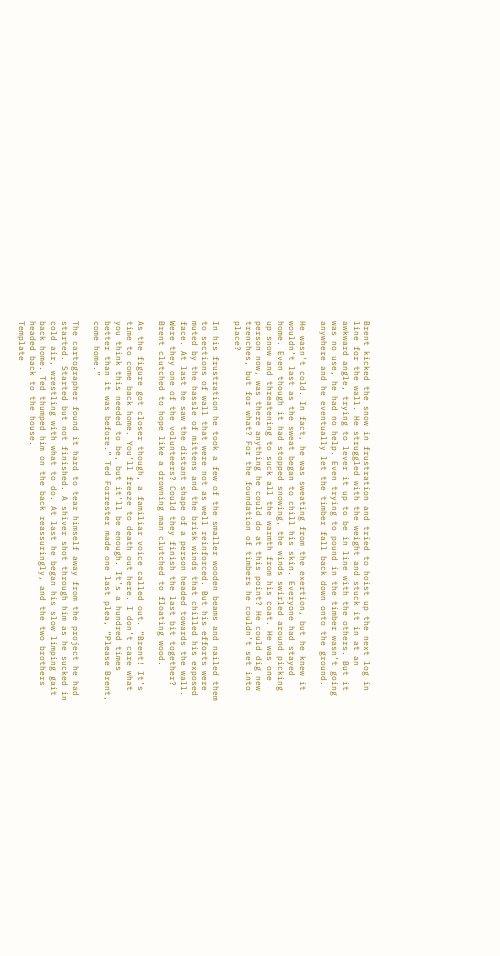Brent kicked the snow in frustration and tried to hoist up the next log in line for the wall. He struggled with the weight and stuck it in at an awkward angle, trying to lever it up to be in line with the others. But it was no use, he had no help. Even trying to pound in the timber wasn’t going anywhere and he eventually let the timber fall back down onto the ground.

He wasn’t cold. In fact, he was sweating from the exertion, but he knew it wouldn’t last as the sweat began to chill his skin. Everyone had stayed home. Even though it had stopped snowing, the winds swirled around picking up snow and threatening to suck all the warmth from his coat. He was one person now, was there anything he could do at this point? He could dig new trenches, but for what? For the foundation of timbers he couldn’t set into place?

In his frustration he took a few of the smaller wooden beams and nailed them to sections of wall that were not as well reinforced. But his efforts were muted by the hassle of mittens and the brisk winds that chilled his exposed face. At last he saw the distant shape of a person headed towards the wall. Were they one of the volunteers? Could they finish the last bit together? Brent clutched to hope like a drowning man clutched to floating wood.

As the figure got closer though, a familiar voice called out. “Brent! It’s time to come back home. You’ll freeze to death out here. I don’t care what you think this needed to be, but it’ll be enough. It’s a hundred times better than it was before.” Ted Forrester made one last plea, “Please Brent, come home.”

The cartographer found it hard to tear himself away from the project he had started. Started but not finished. A shiver shot through him as he sucked in cold air, wrestling with what to do. At last he began his slow limping gait back home. Ted thumped him on the back reassuringly, and the two brothers headed back to the house.
Template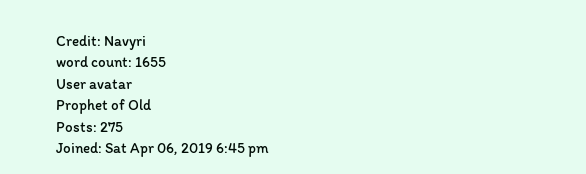Credit: Navyri
word count: 1655
User avatar
Prophet of Old
Posts: 275
Joined: Sat Apr 06, 2019 6:45 pm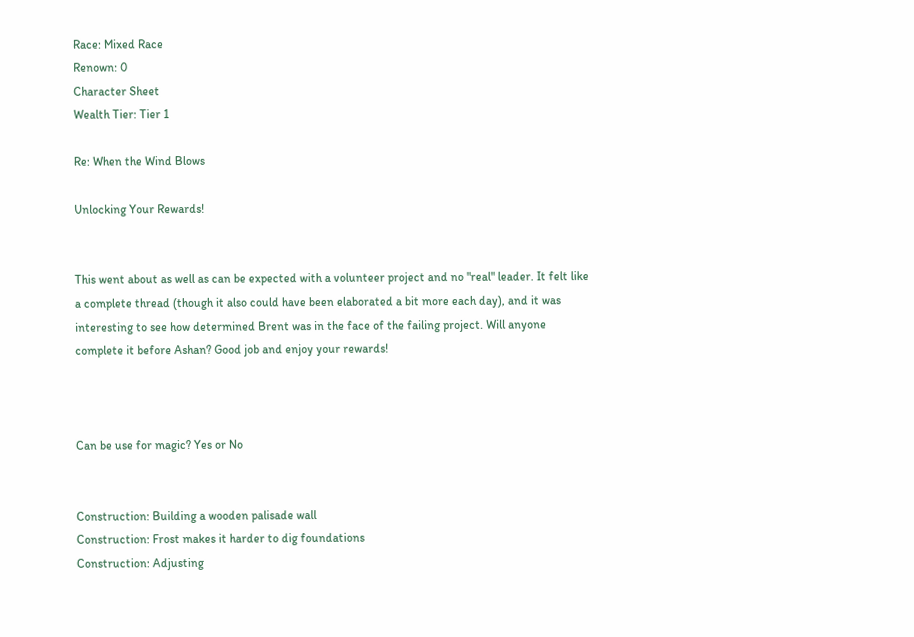Race: Mixed Race
Renown: 0
Character Sheet
Wealth Tier: Tier 1

Re: When the Wind Blows

Unlocking Your Rewards!


This went about as well as can be expected with a volunteer project and no "real" leader. It felt like a complete thread (though it also could have been elaborated a bit more each day), and it was interesting to see how determined Brent was in the face of the failing project. Will anyone complete it before Ashan? Good job and enjoy your rewards!



Can be use for magic? Yes or No


Construction: Building a wooden palisade wall
Construction: Frost makes it harder to dig foundations
Construction: Adjusting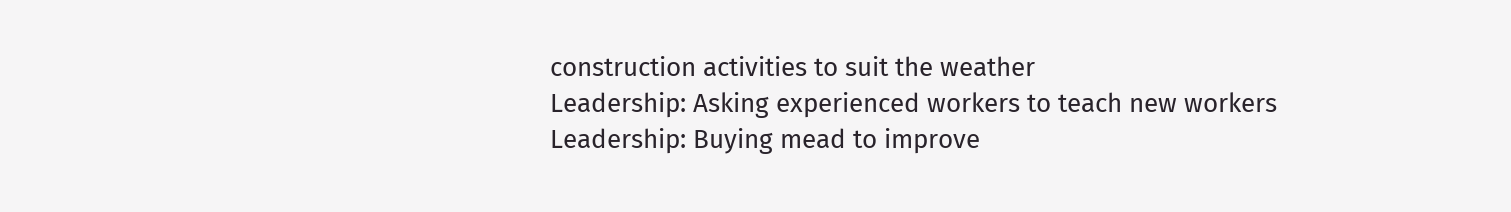construction activities to suit the weather
Leadership: Asking experienced workers to teach new workers
Leadership: Buying mead to improve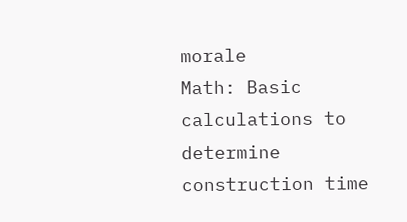morale
Math: Basic calculations to determine construction time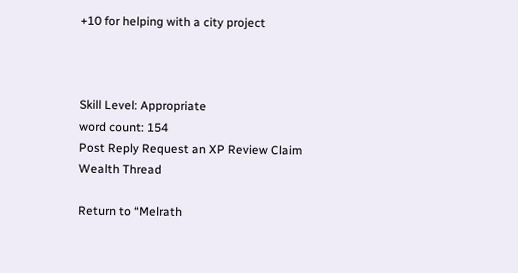+10 for helping with a city project



Skill Level: Appropriate
word count: 154
Post Reply Request an XP Review Claim Wealth Thread

Return to “Melrath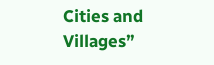Cities and Villages”